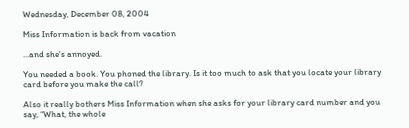Wednesday, December 08, 2004

Miss Information is back from vacation

...and she's annoyed.

You needed a book. You phoned the library. Is it too much to ask that you locate your library card before you make the call?

Also it really bothers Miss Information when she asks for your library card number and you say, “What, the whole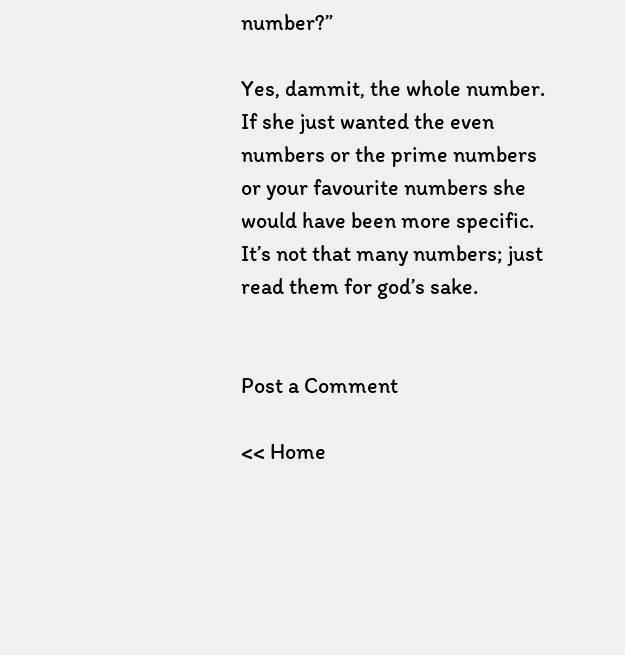number?”

Yes, dammit, the whole number. If she just wanted the even numbers or the prime numbers or your favourite numbers she would have been more specific. It’s not that many numbers; just read them for god’s sake.


Post a Comment

<< Home